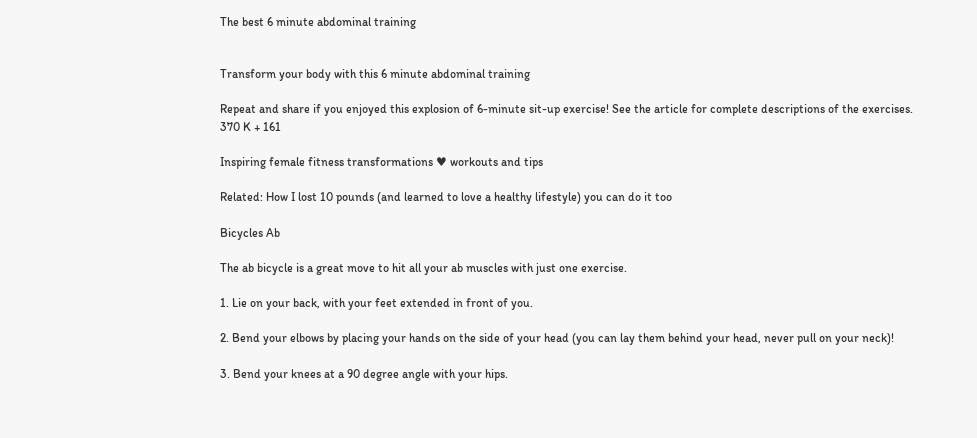The best 6 minute abdominal training


Transform your body with this 6 minute abdominal training

Repeat and share if you enjoyed this explosion of 6-minute sit-up exercise! See the article for complete descriptions of the exercises.
370 K + 161

Inspiring female fitness transformations ♥ workouts and tips

Related: How I lost 10 pounds (and learned to love a healthy lifestyle) you can do it too

Bicycles Ab

The ab bicycle is a great move to hit all your ab muscles with just one exercise.

1. Lie on your back, with your feet extended in front of you.

2. Bend your elbows by placing your hands on the side of your head (you can lay them behind your head, never pull on your neck)!

3. Bend your knees at a 90 degree angle with your hips.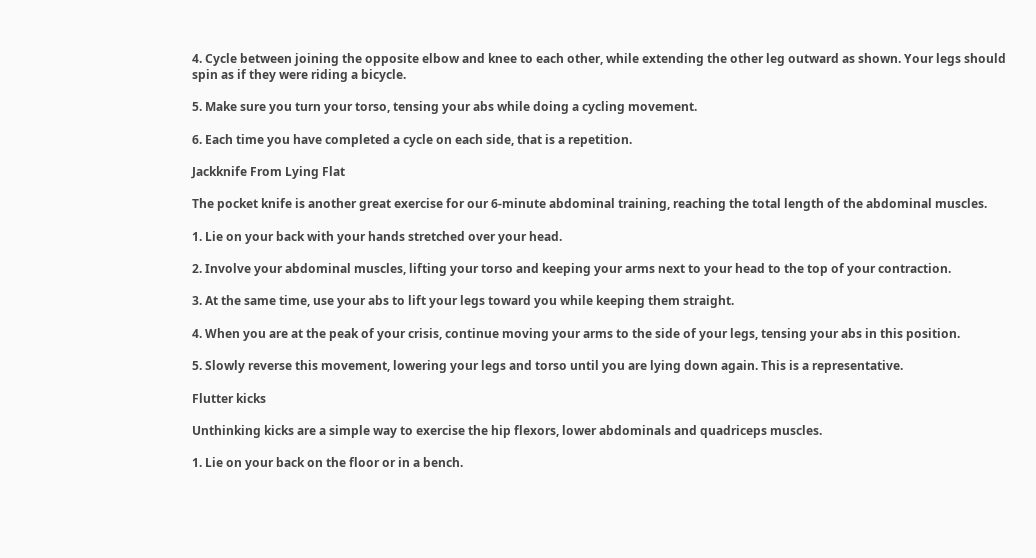4. Cycle between joining the opposite elbow and knee to each other, while extending the other leg outward as shown. Your legs should spin as if they were riding a bicycle.

5. Make sure you turn your torso, tensing your abs while doing a cycling movement.

6. Each time you have completed a cycle on each side, that is a repetition.

Jackknife From Lying Flat

The pocket knife is another great exercise for our 6-minute abdominal training, reaching the total length of the abdominal muscles.

1. Lie on your back with your hands stretched over your head.

2. Involve your abdominal muscles, lifting your torso and keeping your arms next to your head to the top of your contraction.

3. At the same time, use your abs to lift your legs toward you while keeping them straight.

4. When you are at the peak of your crisis, continue moving your arms to the side of your legs, tensing your abs in this position.

5. Slowly reverse this movement, lowering your legs and torso until you are lying down again. This is a representative.

Flutter kicks

Unthinking kicks are a simple way to exercise the hip flexors, lower abdominals and quadriceps muscles.

1. Lie on your back on the floor or in a bench.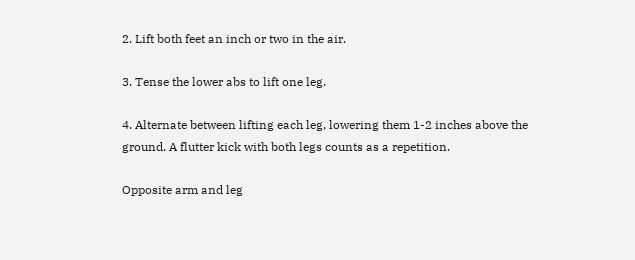2. Lift both feet an inch or two in the air.

3. Tense the lower abs to lift one leg.

4. Alternate between lifting each leg, lowering them 1-2 inches above the ground. A flutter kick with both legs counts as a repetition.

Opposite arm and leg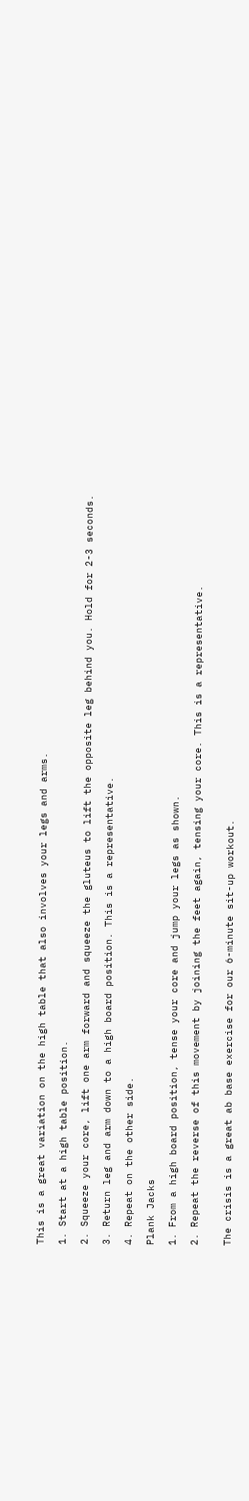This is a great variation on the high table that also involves your legs and arms.

1. Start at a high table position.

2. Squeeze your core, lift one arm forward and squeeze the gluteus to lift the opposite leg behind you. Hold for 2-3 seconds.

3. Return leg and arm down to a high board position. This is a representative.

4. Repeat on the other side.

Plank Jacks

1. From a high board position, tense your core and jump your legs as shown.

2. Repeat the reverse of this movement by joining the feet again, tensing your core. This is a representative.


The crisis is a great ab base exercise for our 6-minute sit-up workout.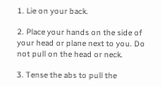1. Lie on your back.

2. Place your hands on the side of your head or plane next to you. Do not pull on the head or neck.

3. Tense the abs to pull the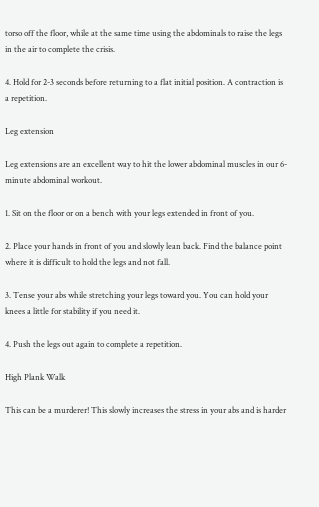torso off the floor, while at the same time using the abdominals to raise the legs in the air to complete the crisis.

4. Hold for 2-3 seconds before returning to a flat initial position. A contraction is a repetition.

Leg extension

Leg extensions are an excellent way to hit the lower abdominal muscles in our 6-minute abdominal workout.

1. Sit on the floor or on a bench with your legs extended in front of you.

2. Place your hands in front of you and slowly lean back. Find the balance point where it is difficult to hold the legs and not fall.

3. Tense your abs while stretching your legs toward you. You can hold your knees a little for stability if you need it.

4. Push the legs out again to complete a repetition.

High Plank Walk

This can be a murderer! This slowly increases the stress in your abs and is harder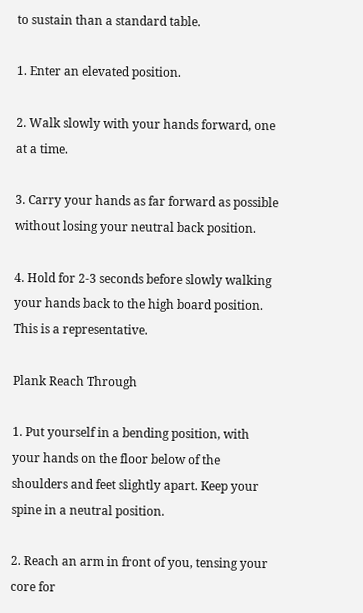to sustain than a standard table.

1. Enter an elevated position.

2. Walk slowly with your hands forward, one at a time.

3. Carry your hands as far forward as possible without losing your neutral back position.

4. Hold for 2-3 seconds before slowly walking your hands back to the high board position. This is a representative.

Plank Reach Through

1. Put yourself in a bending position, with your hands on the floor below of the shoulders and feet slightly apart. Keep your spine in a neutral position.

2. Reach an arm in front of you, tensing your core for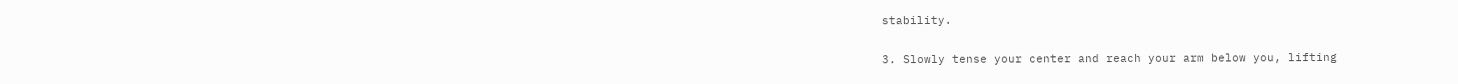stability.

3. Slowly tense your center and reach your arm below you, lifting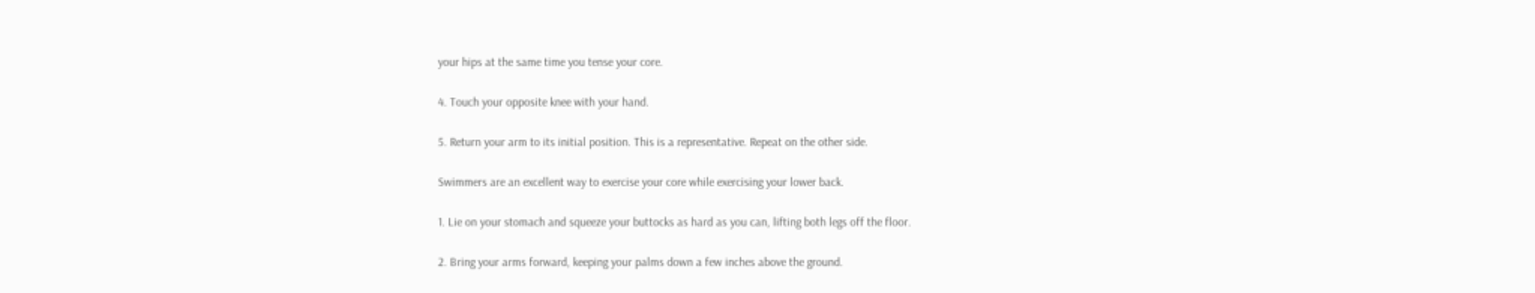your hips at the same time you tense your core.

4. Touch your opposite knee with your hand.

5. Return your arm to its initial position. This is a representative. Repeat on the other side.

Swimmers are an excellent way to exercise your core while exercising your lower back.

1. Lie on your stomach and squeeze your buttocks as hard as you can, lifting both legs off the floor.

2. Bring your arms forward, keeping your palms down a few inches above the ground.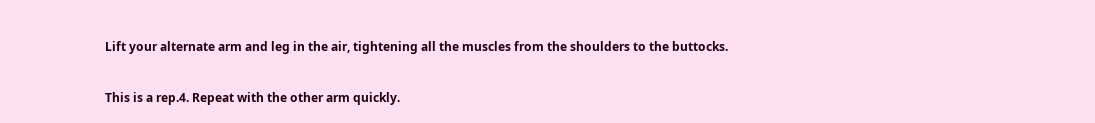Lift your alternate arm and leg in the air, tightening all the muscles from the shoulders to the buttocks.

This is a rep.4. Repeat with the other arm quickly.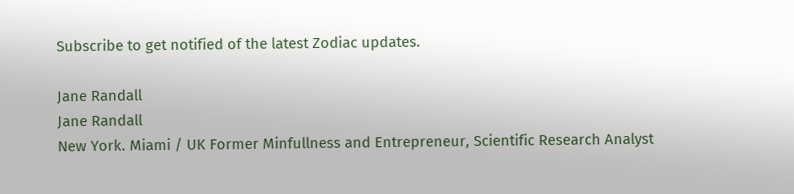Subscribe to get notified of the latest Zodiac updates.

Jane Randall
Jane Randall
New York. Miami / UK Former Minfullness and Entrepreneur, Scientific Research Analyst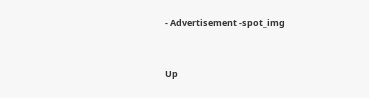- Advertisement -spot_img


Up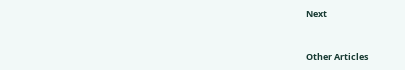Next


Other Articles